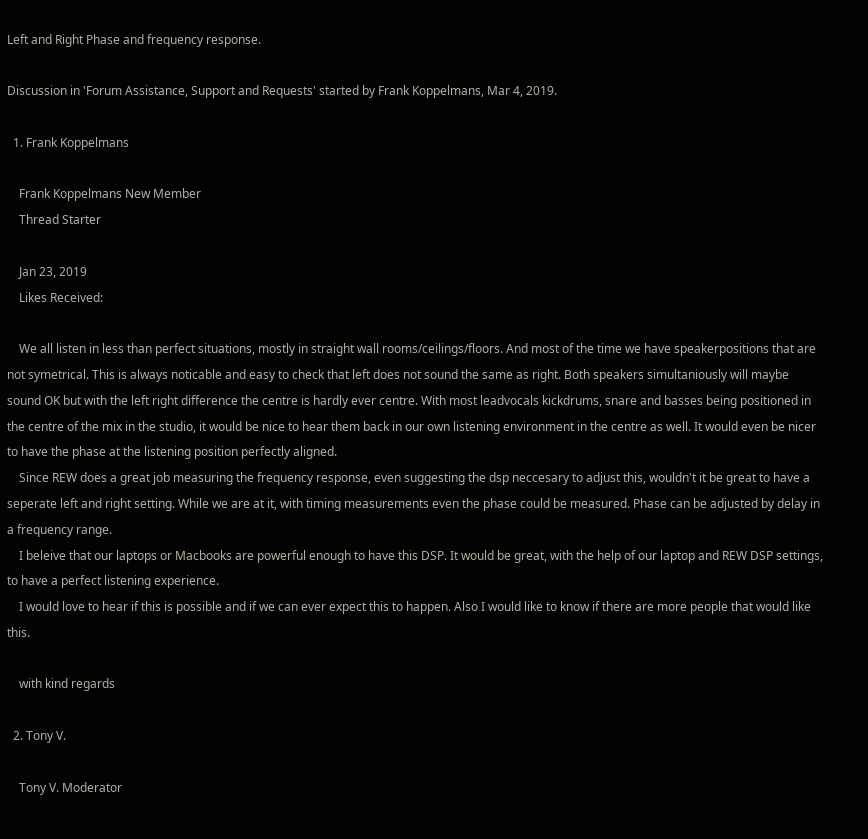Left and Right Phase and frequency response.

Discussion in 'Forum Assistance, Support and Requests' started by Frank Koppelmans, Mar 4, 2019.

  1. Frank Koppelmans

    Frank Koppelmans New Member
    Thread Starter

    Jan 23, 2019
    Likes Received:

    We all listen in less than perfect situations, mostly in straight wall rooms/ceilings/floors. And most of the time we have speakerpositions that are not symetrical. This is always noticable and easy to check that left does not sound the same as right. Both speakers simultaniously will maybe sound OK but with the left right difference the centre is hardly ever centre. With most leadvocals kickdrums, snare and basses being positioned in the centre of the mix in the studio, it would be nice to hear them back in our own listening environment in the centre as well. It would even be nicer to have the phase at the listening position perfectly aligned.
    Since REW does a great job measuring the frequency response, even suggesting the dsp neccesary to adjust this, wouldn't it be great to have a seperate left and right setting. While we are at it, with timing measurements even the phase could be measured. Phase can be adjusted by delay in a frequency range.
    I beleive that our laptops or Macbooks are powerful enough to have this DSP. It would be great, with the help of our laptop and REW DSP settings, to have a perfect listening experience.
    I would love to hear if this is possible and if we can ever expect this to happen. Also I would like to know if there are more people that would like this.

    with kind regards

  2. Tony V.

    Tony V. Moderator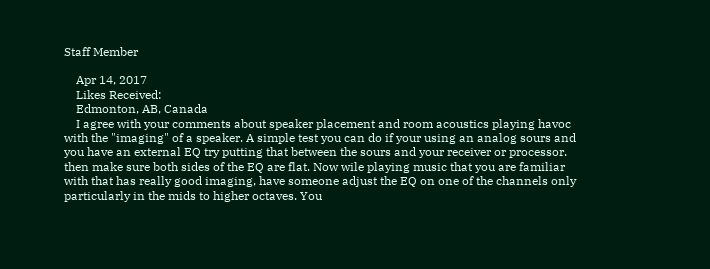Staff Member

    Apr 14, 2017
    Likes Received:
    Edmonton, AB, Canada
    I agree with your comments about speaker placement and room acoustics playing havoc with the "imaging" of a speaker. A simple test you can do if your using an analog sours and you have an external EQ try putting that between the sours and your receiver or processor. then make sure both sides of the EQ are flat. Now wile playing music that you are familiar with that has really good imaging, have someone adjust the EQ on one of the channels only particularly in the mids to higher octaves. You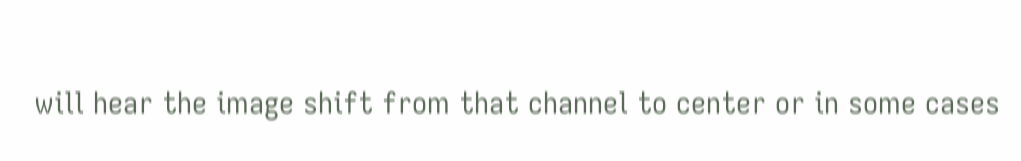will hear the image shift from that channel to center or in some cases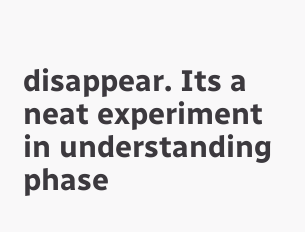disappear. Its a neat experiment in understanding phase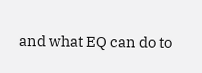and what EQ can do to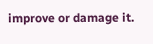improve or damage it.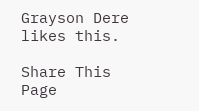Grayson Dere likes this.

Share This Page